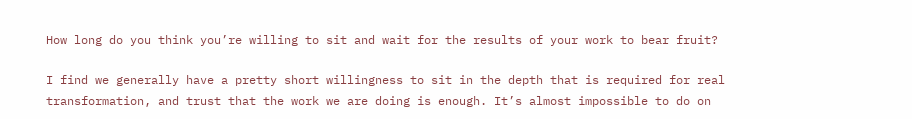How long do you think you’re willing to sit and wait for the results of your work to bear fruit?

I find we generally have a pretty short willingness to sit in the depth that is required for real transformation, and trust that the work we are doing is enough. It’s almost impossible to do on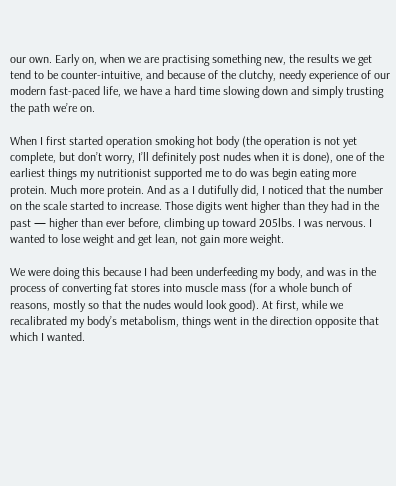our own. Early on, when we are practising something new, the results we get tend to be counter-intuitive, and because of the clutchy, needy experience of our modern fast-paced life, we have a hard time slowing down and simply trusting the path we’re on.

When I first started operation smoking hot body (the operation is not yet complete, but don’t worry, I’ll definitely post nudes when it is done), one of the earliest things my nutritionist supported me to do was begin eating more protein. Much more protein. And as a I dutifully did, I noticed that the number on the scale started to increase. Those digits went higher than they had in the past — higher than ever before, climbing up toward 205lbs. I was nervous. I wanted to lose weight and get lean, not gain more weight.

We were doing this because I had been underfeeding my body, and was in the process of converting fat stores into muscle mass (for a whole bunch of reasons, mostly so that the nudes would look good). At first, while we recalibrated my body’s metabolism, things went in the direction opposite that which I wanted.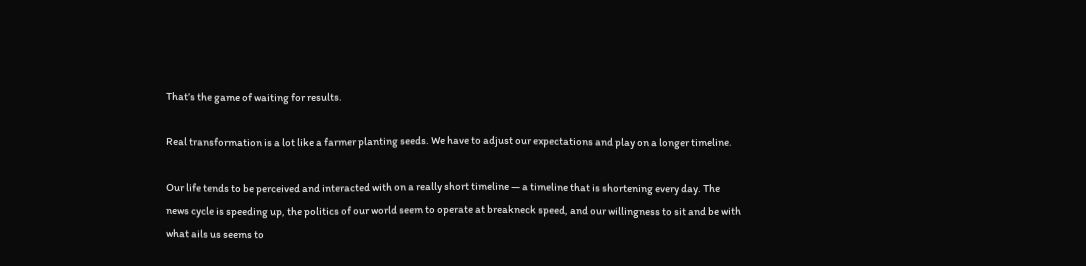That’s the game of waiting for results.

Real transformation is a lot like a farmer planting seeds. We have to adjust our expectations and play on a longer timeline.

Our life tends to be perceived and interacted with on a really short timeline — a timeline that is shortening every day. The news cycle is speeding up, the politics of our world seem to operate at breakneck speed, and our willingness to sit and be with what ails us seems to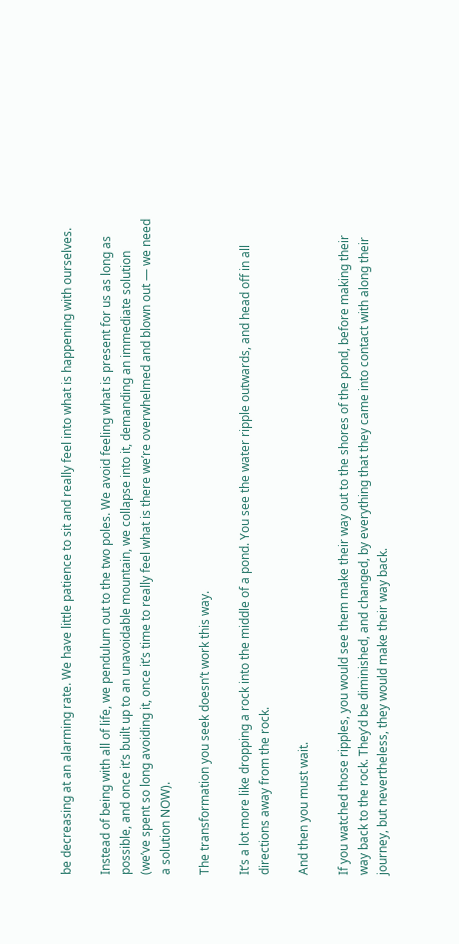be decreasing at an alarming rate. We have little patience to sit and really feel into what is happening with ourselves.

Instead of being with all of life, we pendulum out to the two poles. We avoid feeling what is present for us as long as possible, and once it’s built up to an unavoidable mountain, we collapse into it, demanding an immediate solution (we’ve spent so long avoiding it, once it’s time to really feel what is there we’re overwhelmed and blown out — we need a solution NOW).

The transformation you seek doesn’t work this way.

It’s a lot more like dropping a rock into the middle of a pond. You see the water ripple outwards, and head off in all directions away from the rock.

And then you must wait.

If you watched those ripples, you would see them make their way out to the shores of the pond, before making their way back to the rock. They’d be diminished, and changed, by everything that they came into contact with along their journey, but nevertheless, they would make their way back.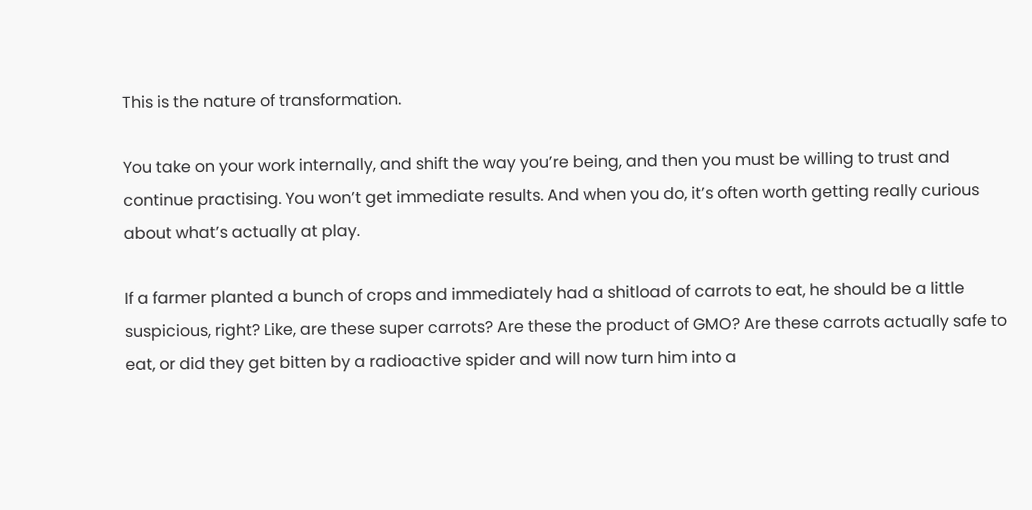This is the nature of transformation.

You take on your work internally, and shift the way you’re being, and then you must be willing to trust and continue practising. You won’t get immediate results. And when you do, it’s often worth getting really curious about what’s actually at play.

If a farmer planted a bunch of crops and immediately had a shitload of carrots to eat, he should be a little suspicious, right? Like, are these super carrots? Are these the product of GMO? Are these carrots actually safe to eat, or did they get bitten by a radioactive spider and will now turn him into a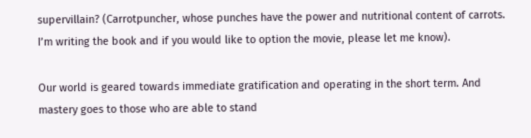supervillain? (Carrotpuncher, whose punches have the power and nutritional content of carrots. I’m writing the book and if you would like to option the movie, please let me know).

Our world is geared towards immediate gratification and operating in the short term. And mastery goes to those who are able to stand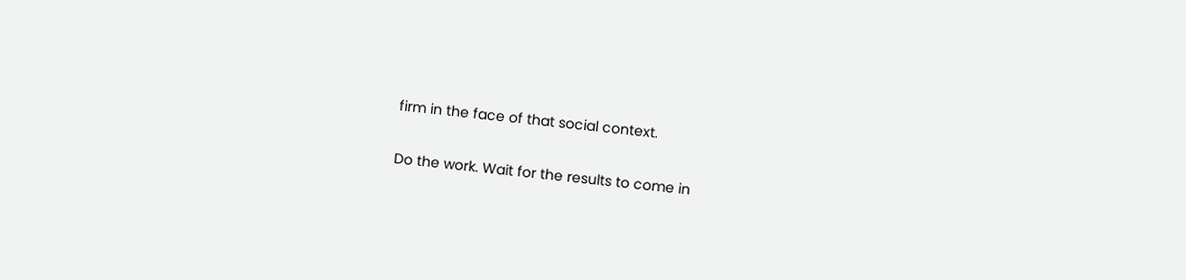firm in the face of that social context.

Do the work. Wait for the results to come in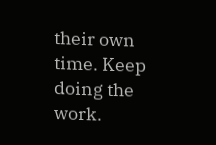their own time. Keep doing the work.